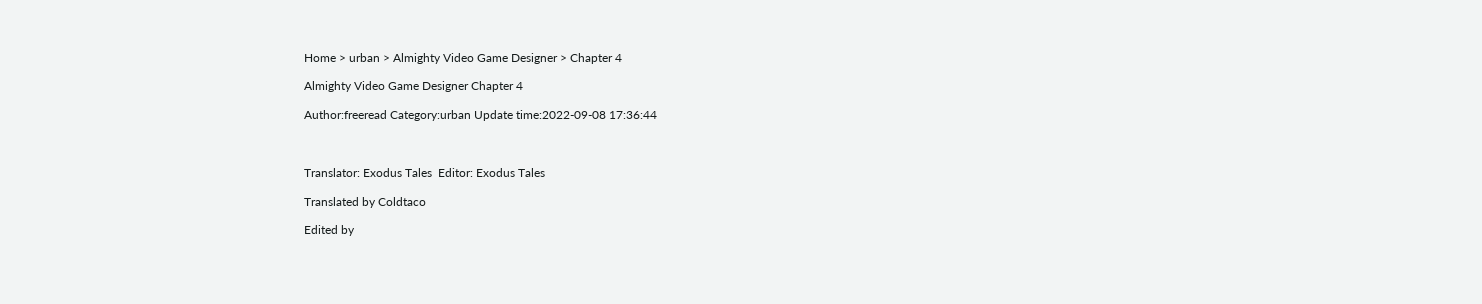Home > urban > Almighty Video Game Designer > Chapter 4

Almighty Video Game Designer Chapter 4

Author:freeread Category:urban Update time:2022-09-08 17:36:44



Translator: Exodus Tales  Editor: Exodus Tales

Translated by Coldtaco

Edited by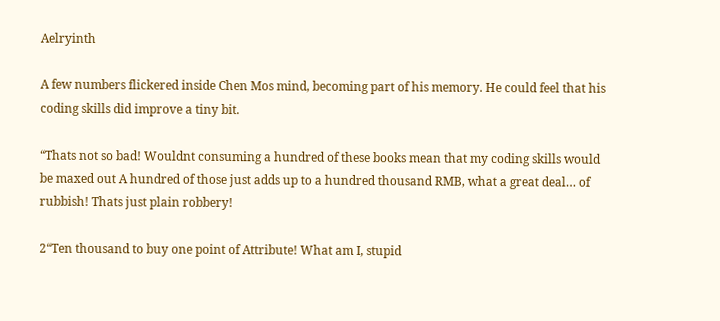Aelryinth

A few numbers flickered inside Chen Mos mind, becoming part of his memory. He could feel that his coding skills did improve a tiny bit.

“Thats not so bad! Wouldnt consuming a hundred of these books mean that my coding skills would be maxed out A hundred of those just adds up to a hundred thousand RMB, what a great deal… of rubbish! Thats just plain robbery!

2“Ten thousand to buy one point of Attribute! What am I, stupid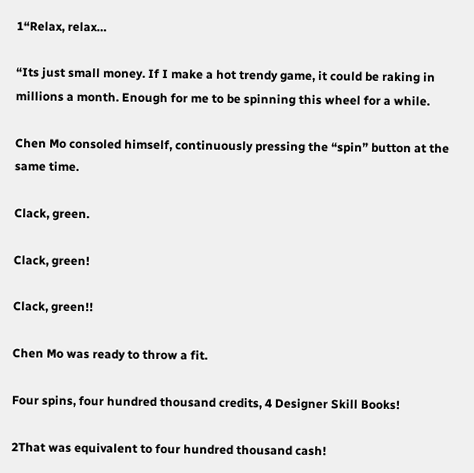1“Relax, relax…

“Its just small money. If I make a hot trendy game, it could be raking in millions a month. Enough for me to be spinning this wheel for a while.

Chen Mo consoled himself, continuously pressing the “spin” button at the same time.

Clack, green.

Clack, green!

Clack, green!!

Chen Mo was ready to throw a fit.

Four spins, four hundred thousand credits, 4 Designer Skill Books!

2That was equivalent to four hundred thousand cash!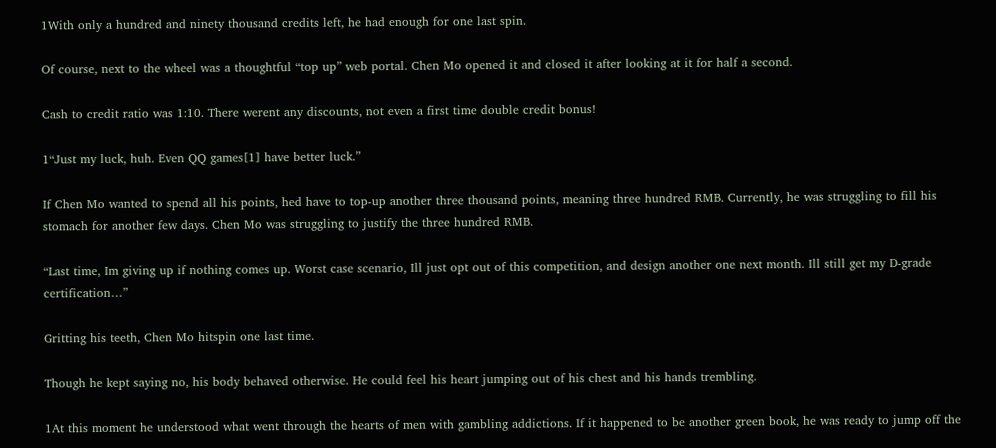1With only a hundred and ninety thousand credits left, he had enough for one last spin.

Of course, next to the wheel was a thoughtful “top up” web portal. Chen Mo opened it and closed it after looking at it for half a second.

Cash to credit ratio was 1:10. There werent any discounts, not even a first time double credit bonus!

1“Just my luck, huh. Even QQ games[1] have better luck.”

If Chen Mo wanted to spend all his points, hed have to top-up another three thousand points, meaning three hundred RMB. Currently, he was struggling to fill his stomach for another few days. Chen Mo was struggling to justify the three hundred RMB.

“Last time, Im giving up if nothing comes up. Worst case scenario, Ill just opt out of this competition, and design another one next month. Ill still get my D-grade certification…”

Gritting his teeth, Chen Mo hitspin one last time.

Though he kept saying no, his body behaved otherwise. He could feel his heart jumping out of his chest and his hands trembling.

1At this moment he understood what went through the hearts of men with gambling addictions. If it happened to be another green book, he was ready to jump off the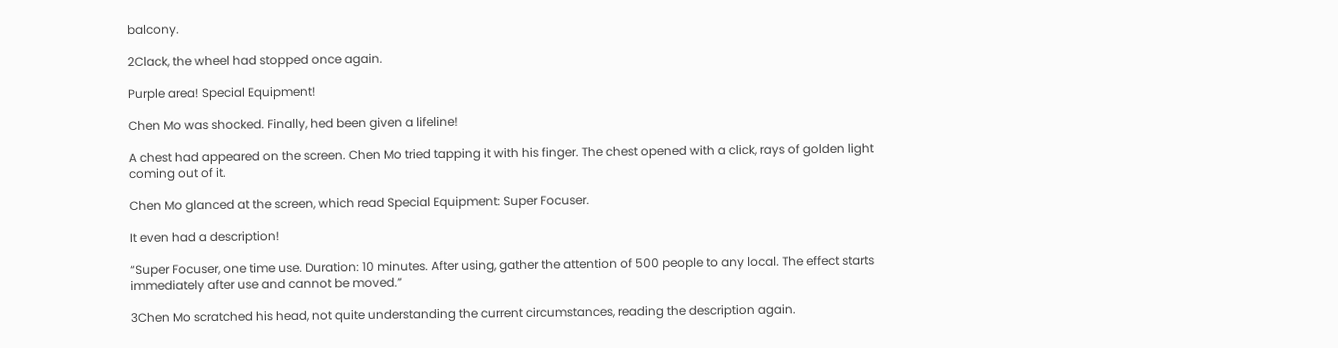balcony.

2Clack, the wheel had stopped once again.

Purple area! Special Equipment!

Chen Mo was shocked. Finally, hed been given a lifeline!

A chest had appeared on the screen. Chen Mo tried tapping it with his finger. The chest opened with a click, rays of golden light coming out of it.

Chen Mo glanced at the screen, which read Special Equipment: Super Focuser.

It even had a description!

“Super Focuser, one time use. Duration: 10 minutes. After using, gather the attention of 500 people to any local. The effect starts immediately after use and cannot be moved.”

3Chen Mo scratched his head, not quite understanding the current circumstances, reading the description again.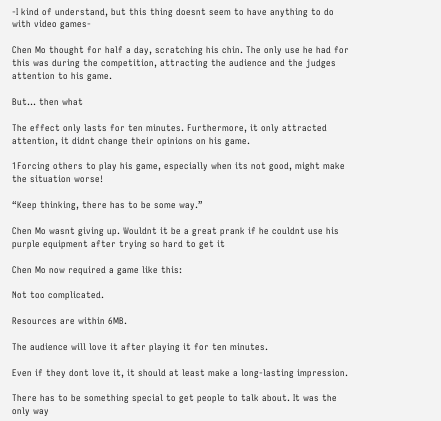-I kind of understand, but this thing doesnt seem to have anything to do with video games-

Chen Mo thought for half a day, scratching his chin. The only use he had for this was during the competition, attracting the audience and the judges attention to his game.

But… then what

The effect only lasts for ten minutes. Furthermore, it only attracted attention, it didnt change their opinions on his game.

1Forcing others to play his game, especially when its not good, might make the situation worse!

“Keep thinking, there has to be some way.”

Chen Mo wasnt giving up. Wouldnt it be a great prank if he couldnt use his purple equipment after trying so hard to get it

Chen Mo now required a game like this:

Not too complicated.

Resources are within 6MB.

The audience will love it after playing it for ten minutes.

Even if they dont love it, it should at least make a long-lasting impression.

There has to be something special to get people to talk about. It was the only way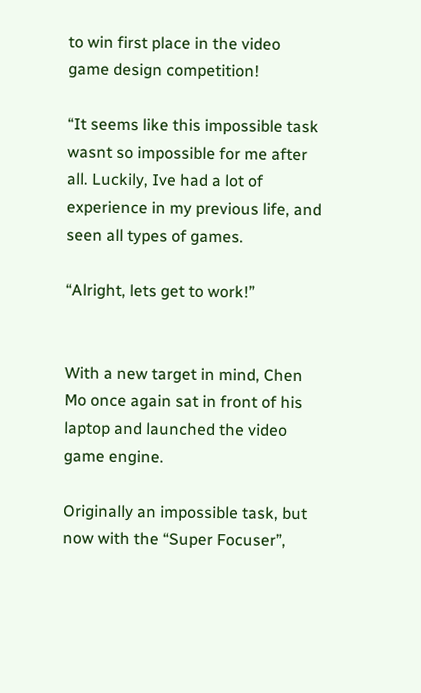to win first place in the video game design competition!

“It seems like this impossible task wasnt so impossible for me after all. Luckily, Ive had a lot of experience in my previous life, and seen all types of games.

“Alright, lets get to work!”


With a new target in mind, Chen Mo once again sat in front of his laptop and launched the video game engine.

Originally an impossible task, but now with the “Super Focuser”,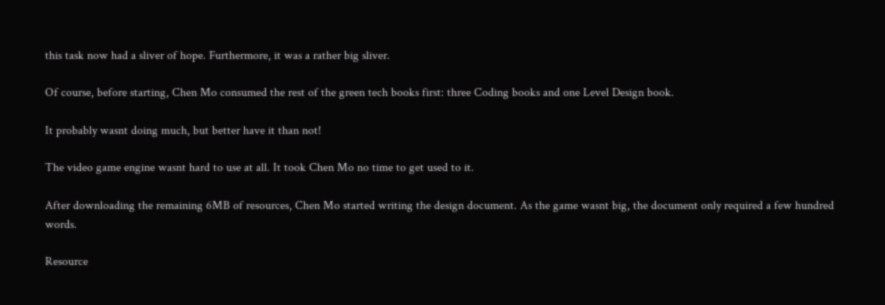this task now had a sliver of hope. Furthermore, it was a rather big sliver.

Of course, before starting, Chen Mo consumed the rest of the green tech books first: three Coding books and one Level Design book.

It probably wasnt doing much, but better have it than not!

The video game engine wasnt hard to use at all. It took Chen Mo no time to get used to it.

After downloading the remaining 6MB of resources, Chen Mo started writing the design document. As the game wasnt big, the document only required a few hundred words.

Resource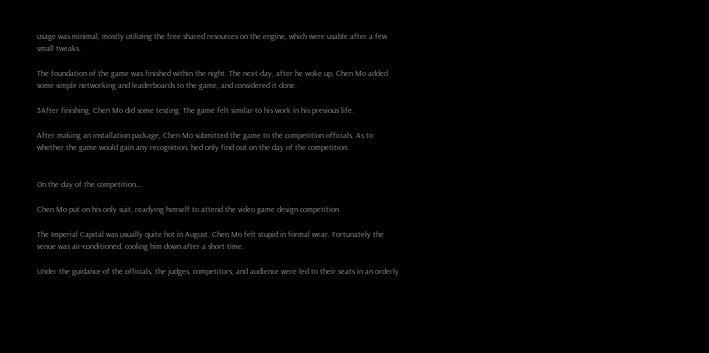usage was minimal, mostly utilizing the free shared resources on the engine, which were usable after a few small tweaks.

The foundation of the game was finished within the night. The next day, after he woke up, Chen Mo added some simple networking and leaderboards to the game, and considered it done.

5After finishing, Chen Mo did some testing. The game felt similar to his work in his previous life.

After making an installation package, Chen Mo submitted the game to the competition officials. As to whether the game would gain any recognition, hed only find out on the day of the competition.


On the day of the competition…

Chen Mo put on his only suit, readying himself to attend the video game design competition

The Imperial Capital was usually quite hot in August. Chen Mo felt stupid in formal wear. Fortunately the venue was air-conditioned, cooling him down after a short time.

Under the guidance of the officials, the judges, competitors, and audience were led to their seats in an orderly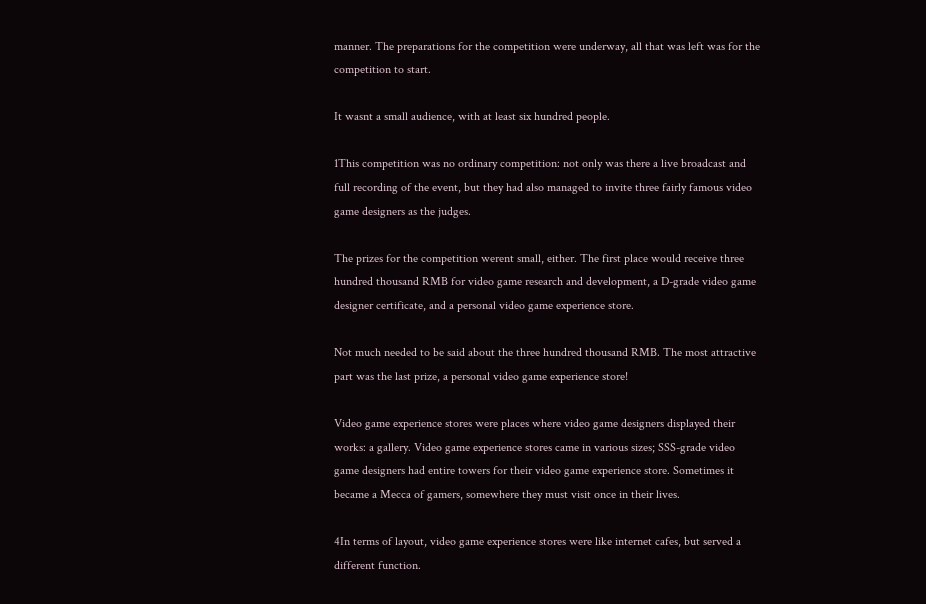manner. The preparations for the competition were underway, all that was left was for the competition to start.

It wasnt a small audience, with at least six hundred people.

1This competition was no ordinary competition: not only was there a live broadcast and full recording of the event, but they had also managed to invite three fairly famous video game designers as the judges.

The prizes for the competition werent small, either. The first place would receive three hundred thousand RMB for video game research and development, a D-grade video game designer certificate, and a personal video game experience store.

Not much needed to be said about the three hundred thousand RMB. The most attractive part was the last prize, a personal video game experience store!

Video game experience stores were places where video game designers displayed their works: a gallery. Video game experience stores came in various sizes; SSS-grade video game designers had entire towers for their video game experience store. Sometimes it became a Mecca of gamers, somewhere they must visit once in their lives.

4In terms of layout, video game experience stores were like internet cafes, but served a different function.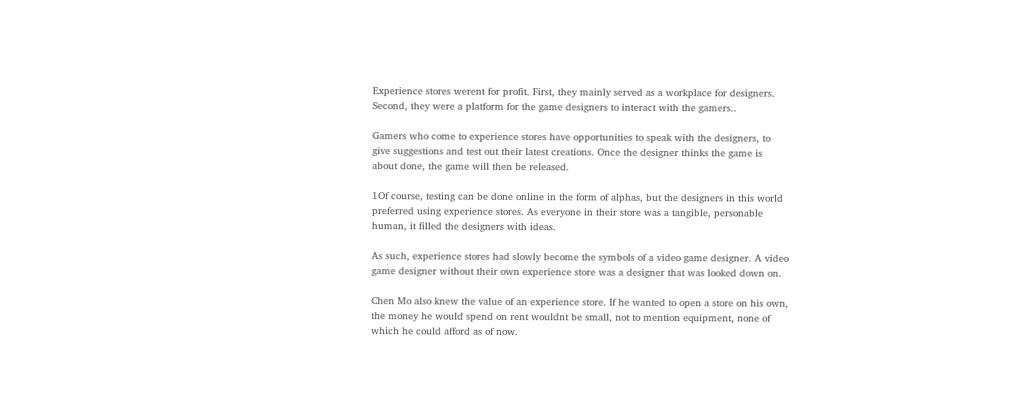Experience stores werent for profit. First, they mainly served as a workplace for designers. Second, they were a platform for the game designers to interact with the gamers..

Gamers who come to experience stores have opportunities to speak with the designers, to give suggestions and test out their latest creations. Once the designer thinks the game is about done, the game will then be released.

1Of course, testing can be done online in the form of alphas, but the designers in this world preferred using experience stores. As everyone in their store was a tangible, personable human, it filled the designers with ideas.

As such, experience stores had slowly become the symbols of a video game designer. A video game designer without their own experience store was a designer that was looked down on.

Chen Mo also knew the value of an experience store. If he wanted to open a store on his own, the money he would spend on rent wouldnt be small, not to mention equipment, none of which he could afford as of now.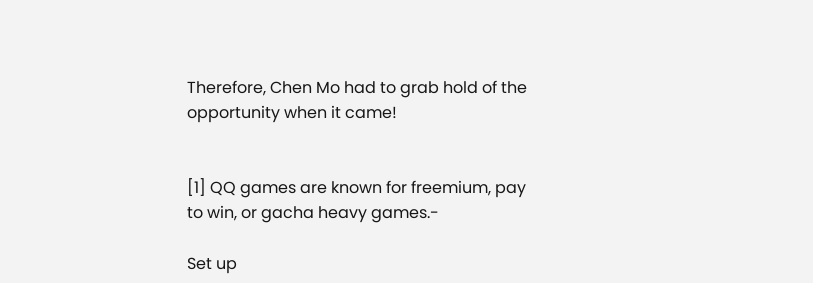Therefore, Chen Mo had to grab hold of the opportunity when it came!


[1] QQ games are known for freemium, pay to win, or gacha heavy games.-

Set up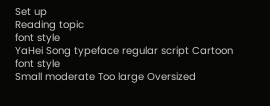Set up
Reading topic
font style
YaHei Song typeface regular script Cartoon
font style
Small moderate Too large Oversized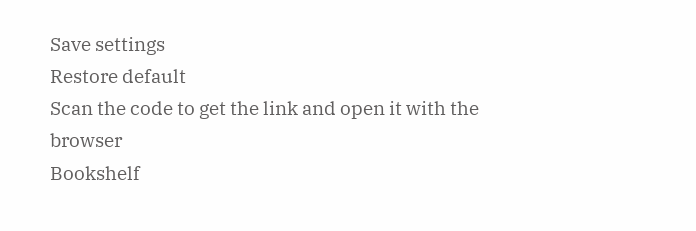Save settings
Restore default
Scan the code to get the link and open it with the browser
Bookshelf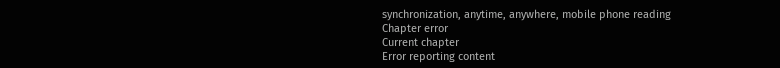synchronization, anytime, anywhere, mobile phone reading
Chapter error
Current chapter
Error reporting content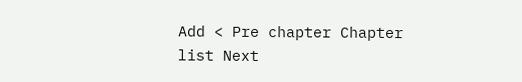Add < Pre chapter Chapter list Next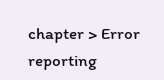chapter > Error reporting